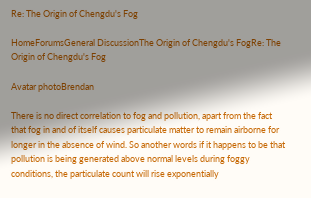Re: The Origin of Chengdu's Fog

HomeForumsGeneral DiscussionThe Origin of Chengdu's FogRe: The Origin of Chengdu's Fog

Avatar photoBrendan

There is no direct correlation to fog and pollution, apart from the fact that fog in and of itself causes particulate matter to remain airborne for longer in the absence of wind. So another words if it happens to be that pollution is being generated above normal levels during foggy conditions, the particulate count will rise exponentially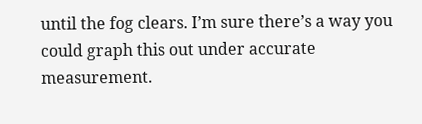until the fog clears. I’m sure there’s a way you could graph this out under accurate measurement.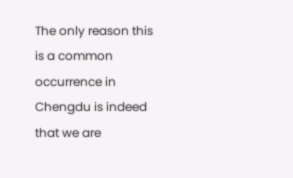The only reason this is a common occurrence in Chengdu is indeed that we are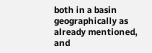both in a basin geographically as already mentioned, and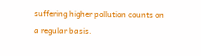suffering higher pollution counts on a regular basis.